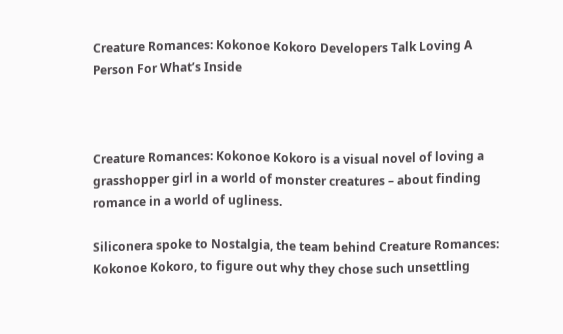Creature Romances: Kokonoe Kokoro Developers Talk Loving A Person For What’s Inside



Creature Romances: Kokonoe Kokoro is a visual novel of loving a grasshopper girl in a world of monster creatures – about finding romance in a world of ugliness.

Siliconera spoke to Nostalgia, the team behind Creature Romances: Kokonoe Kokoro, to figure out why they chose such unsettling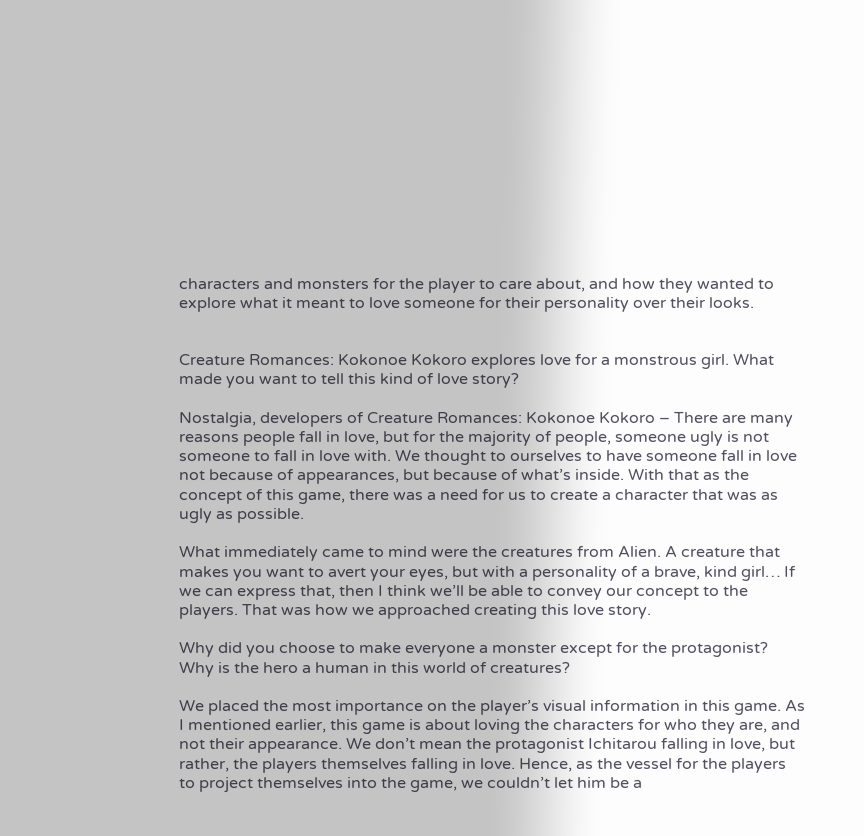characters and monsters for the player to care about, and how they wanted to explore what it meant to love someone for their personality over their looks.


Creature Romances: Kokonoe Kokoro explores love for a monstrous girl. What made you want to tell this kind of love story?

Nostalgia, developers of Creature Romances: Kokonoe Kokoro – There are many reasons people fall in love, but for the majority of people, someone ugly is not someone to fall in love with. We thought to ourselves to have someone fall in love not because of appearances, but because of what’s inside. With that as the concept of this game, there was a need for us to create a character that was as ugly as possible.

What immediately came to mind were the creatures from Alien. A creature that makes you want to avert your eyes, but with a personality of a brave, kind girl… If we can express that, then I think we’ll be able to convey our concept to the players. That was how we approached creating this love story.

Why did you choose to make everyone a monster except for the protagonist? Why is the hero a human in this world of creatures?

We placed the most importance on the player’s visual information in this game. As I mentioned earlier, this game is about loving the characters for who they are, and not their appearance. We don’t mean the protagonist Ichitarou falling in love, but rather, the players themselves falling in love. Hence, as the vessel for the players to project themselves into the game, we couldn’t let him be a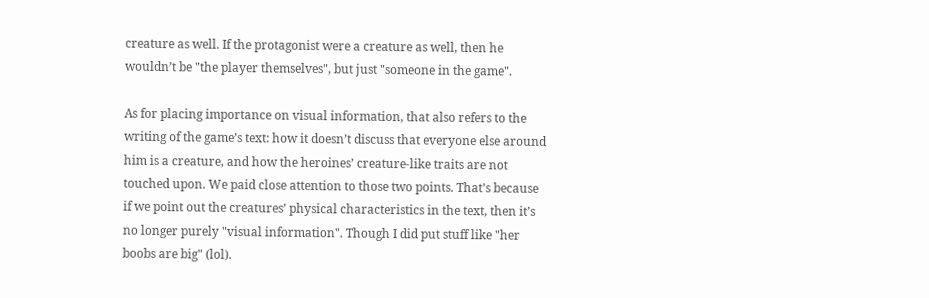creature as well. If the protagonist were a creature as well, then he wouldn’t be "the player themselves", but just "someone in the game".

As for placing importance on visual information, that also refers to the writing of the game’s text: how it doesn’t discuss that everyone else around him is a creature, and how the heroines’ creature-like traits are not touched upon. We paid close attention to those two points. That’s because if we point out the creatures’ physical characteristics in the text, then it’s no longer purely "visual information". Though I did put stuff like "her boobs are big" (lol).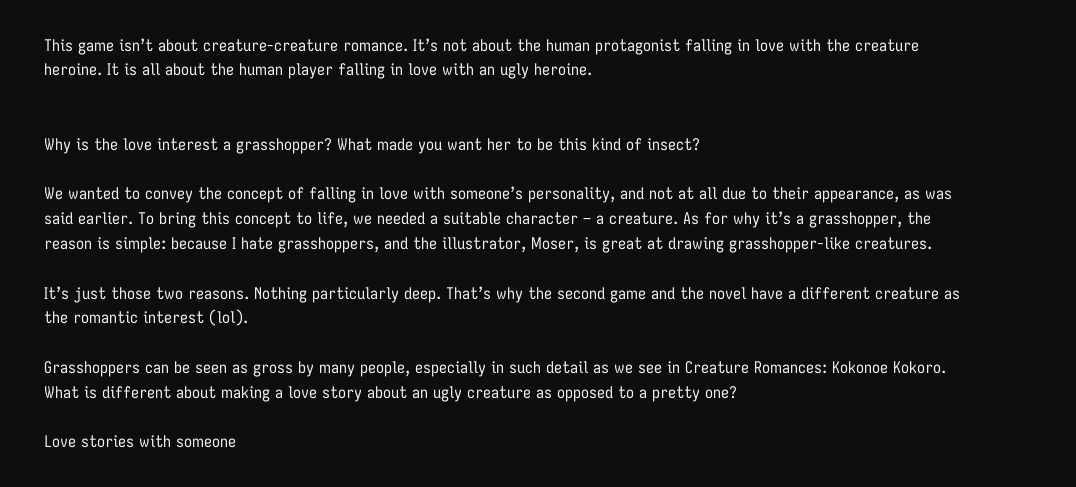This game isn’t about creature-creature romance. It’s not about the human protagonist falling in love with the creature heroine. It is all about the human player falling in love with an ugly heroine.


Why is the love interest a grasshopper? What made you want her to be this kind of insect?

We wanted to convey the concept of falling in love with someone’s personality, and not at all due to their appearance, as was said earlier. To bring this concept to life, we needed a suitable character – a creature. As for why it’s a grasshopper, the reason is simple: because I hate grasshoppers, and the illustrator, Moser, is great at drawing grasshopper-like creatures.

It’s just those two reasons. Nothing particularly deep. That’s why the second game and the novel have a different creature as the romantic interest (lol).

Grasshoppers can be seen as gross by many people, especially in such detail as we see in Creature Romances: Kokonoe Kokoro. What is different about making a love story about an ugly creature as opposed to a pretty one?

Love stories with someone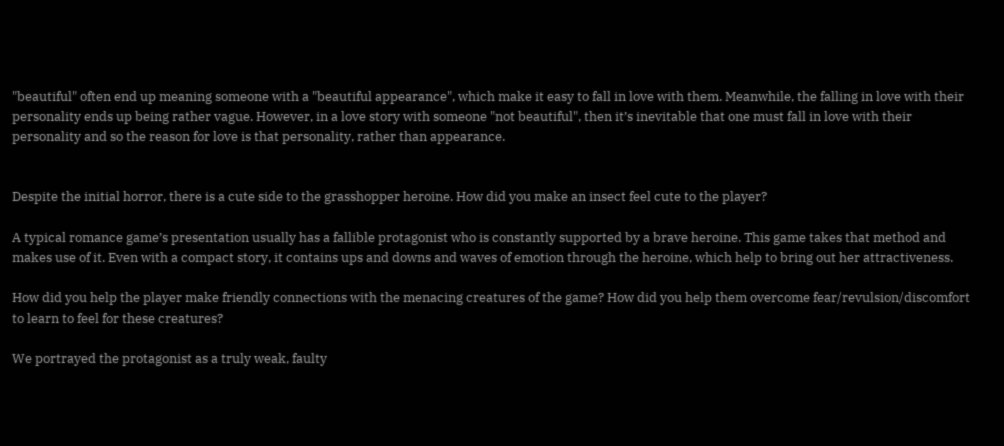"beautiful" often end up meaning someone with a "beautiful appearance", which make it easy to fall in love with them. Meanwhile, the falling in love with their personality ends up being rather vague. However, in a love story with someone "not beautiful", then it’s inevitable that one must fall in love with their personality and so the reason for love is that personality, rather than appearance.


Despite the initial horror, there is a cute side to the grasshopper heroine. How did you make an insect feel cute to the player?

A typical romance game’s presentation usually has a fallible protagonist who is constantly supported by a brave heroine. This game takes that method and makes use of it. Even with a compact story, it contains ups and downs and waves of emotion through the heroine, which help to bring out her attractiveness.

How did you help the player make friendly connections with the menacing creatures of the game? How did you help them overcome fear/revulsion/discomfort to learn to feel for these creatures?

We portrayed the protagonist as a truly weak, faulty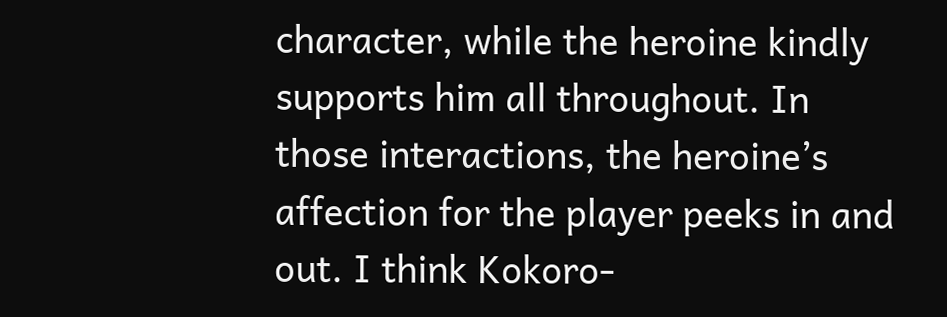character, while the heroine kindly supports him all throughout. In those interactions, the heroine’s affection for the player peeks in and out. I think Kokoro-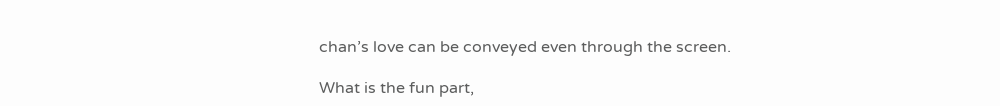chan’s love can be conveyed even through the screen.

What is the fun part,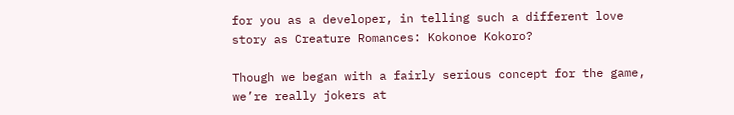for you as a developer, in telling such a different love story as Creature Romances: Kokonoe Kokoro?

Though we began with a fairly serious concept for the game, we’re really jokers at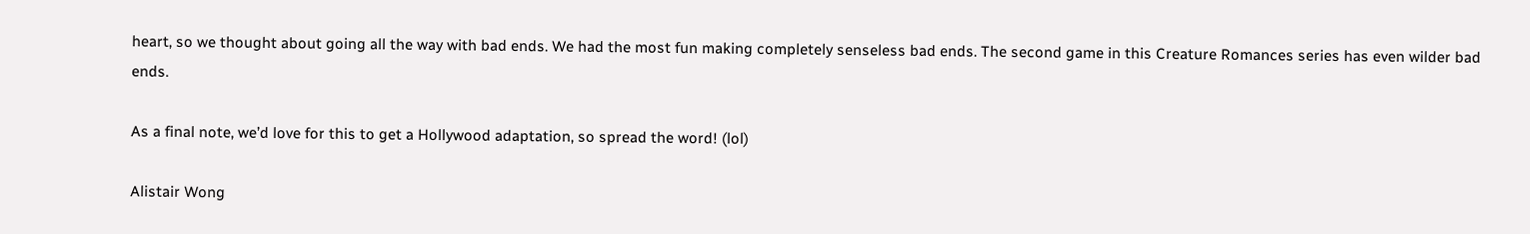heart, so we thought about going all the way with bad ends. We had the most fun making completely senseless bad ends. The second game in this Creature Romances series has even wilder bad ends.

As a final note, we’d love for this to get a Hollywood adaptation, so spread the word! (lol)

Alistair Wong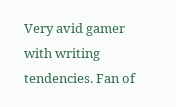Very avid gamer with writing tendencies. Fan of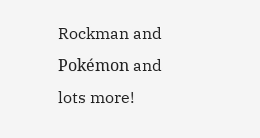Rockman and Pokémon and lots more!